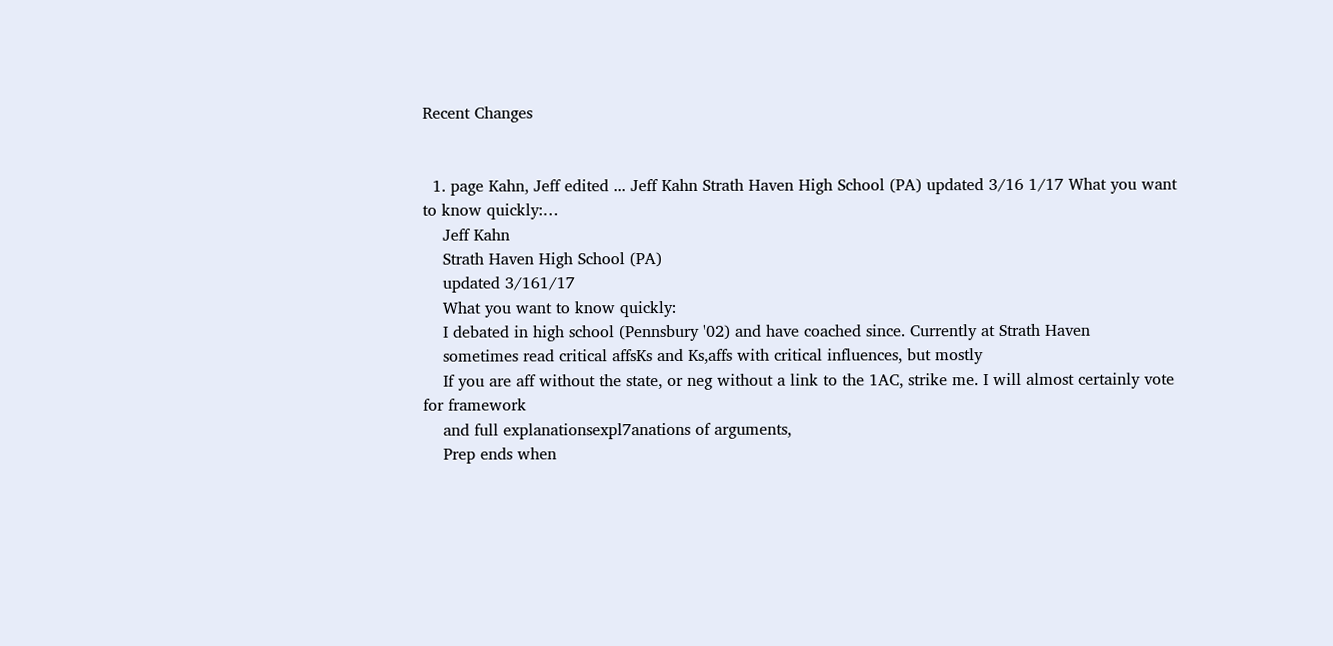Recent Changes


  1. page Kahn, Jeff edited ... Jeff Kahn Strath Haven High School (PA) updated 3/16 1/17 What you want to know quickly:…
    Jeff Kahn
    Strath Haven High School (PA)
    updated 3/161/17
    What you want to know quickly:
    I debated in high school (Pennsbury '02) and have coached since. Currently at Strath Haven
    sometimes read critical affsKs and Ks,affs with critical influences, but mostly
    If you are aff without the state, or neg without a link to the 1AC, strike me. I will almost certainly vote for framework
    and full explanationsexpl7anations of arguments,
    Prep ends when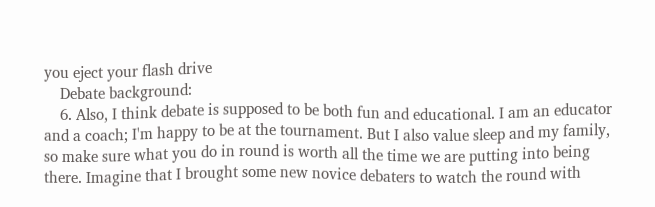you eject your flash drive
    Debate background:
    6. Also, I think debate is supposed to be both fun and educational. I am an educator and a coach; I'm happy to be at the tournament. But I also value sleep and my family, so make sure what you do in round is worth all the time we are putting into being there. Imagine that I brought some new novice debaters to watch the round with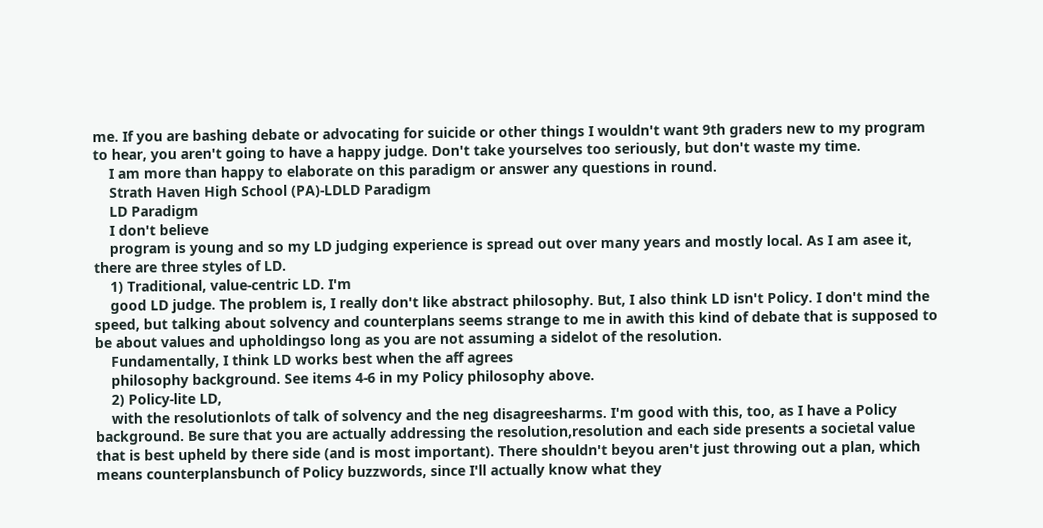me. If you are bashing debate or advocating for suicide or other things I wouldn't want 9th graders new to my program to hear, you aren't going to have a happy judge. Don't take yourselves too seriously, but don't waste my time.
    I am more than happy to elaborate on this paradigm or answer any questions in round.
    Strath Haven High School (PA)-LDLD Paradigm
    LD Paradigm
    I don't believe
    program is young and so my LD judging experience is spread out over many years and mostly local. As I am asee it, there are three styles of LD.
    1) Traditional, value-centric LD. I'm
    good LD judge. The problem is, I really don't like abstract philosophy. But, I also think LD isn't Policy. I don't mind the speed, but talking about solvency and counterplans seems strange to me in awith this kind of debate that is supposed to be about values and upholdingso long as you are not assuming a sidelot of the resolution.
    Fundamentally, I think LD works best when the aff agrees
    philosophy background. See items 4-6 in my Policy philosophy above.
    2) Policy-lite LD,
    with the resolutionlots of talk of solvency and the neg disagreesharms. I'm good with this, too, as I have a Policy background. Be sure that you are actually addressing the resolution,resolution and each side presents a societal value that is best upheld by there side (and is most important). There shouldn't beyou aren't just throwing out a plan, which means counterplansbunch of Policy buzzwords, since I'll actually know what they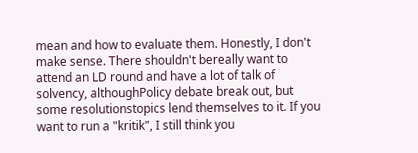mean and how to evaluate them. Honestly, I don't make sense. There shouldn't bereally want to attend an LD round and have a lot of talk of solvency, althoughPolicy debate break out, but some resolutionstopics lend themselves to it. If you want to run a "kritik", I still think you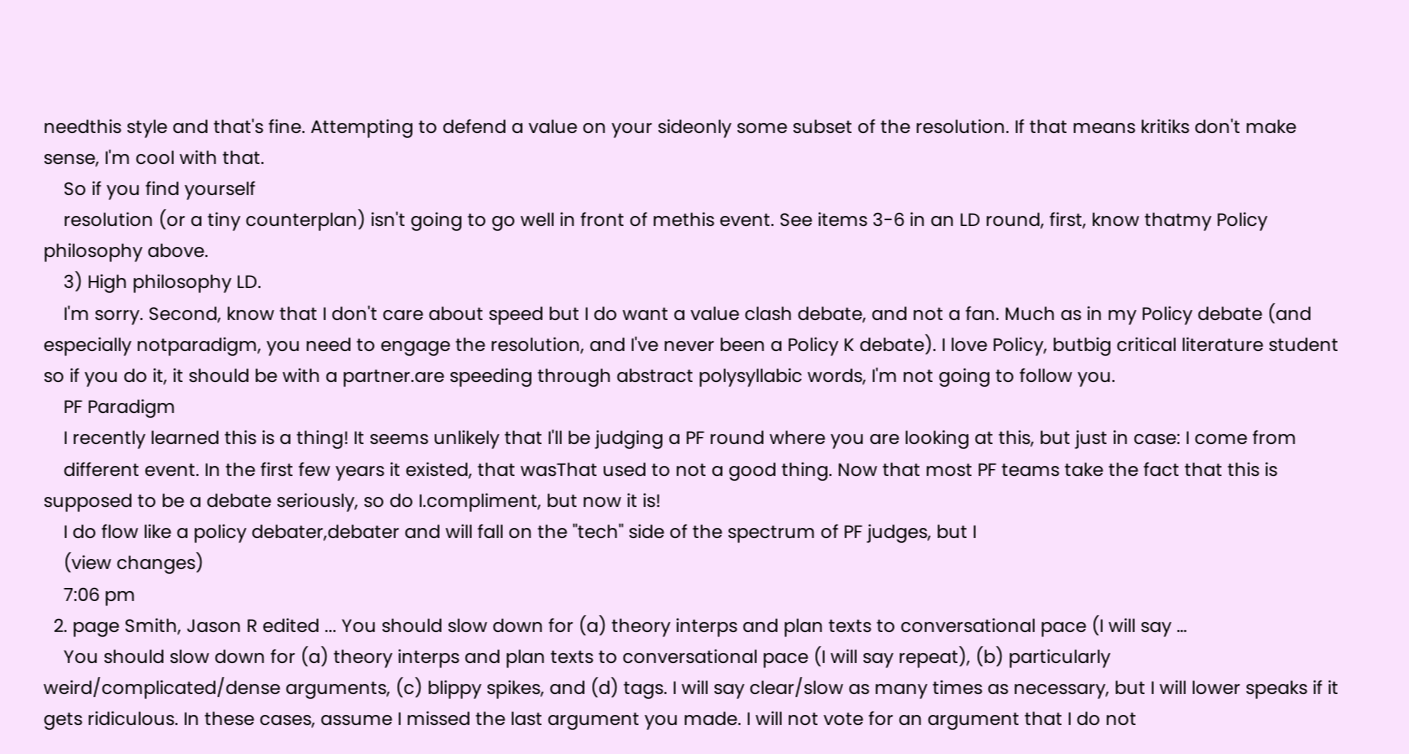needthis style and that's fine. Attempting to defend a value on your sideonly some subset of the resolution. If that means kritiks don't make sense, I'm cool with that.
    So if you find yourself
    resolution (or a tiny counterplan) isn't going to go well in front of methis event. See items 3-6 in an LD round, first, know thatmy Policy philosophy above.
    3) High philosophy LD.
    I'm sorry. Second, know that I don't care about speed but I do want a value clash debate, and not a fan. Much as in my Policy debate (and especially notparadigm, you need to engage the resolution, and I've never been a Policy K debate). I love Policy, butbig critical literature student so if you do it, it should be with a partner.are speeding through abstract polysyllabic words, I'm not going to follow you.
    PF Paradigm
    I recently learned this is a thing! It seems unlikely that I'll be judging a PF round where you are looking at this, but just in case: I come from
    different event. In the first few years it existed, that wasThat used to not a good thing. Now that most PF teams take the fact that this is supposed to be a debate seriously, so do I.compliment, but now it is!
    I do flow like a policy debater,debater and will fall on the "tech" side of the spectrum of PF judges, but I
    (view changes)
    7:06 pm
  2. page Smith, Jason R edited ... You should slow down for (a) theory interps and plan texts to conversational pace (I will say …
    You should slow down for (a) theory interps and plan texts to conversational pace (I will say repeat), (b) particularly weird/complicated/dense arguments, (c) blippy spikes, and (d) tags. I will say clear/slow as many times as necessary, but I will lower speaks if it gets ridiculous. In these cases, assume I missed the last argument you made. I will not vote for an argument that I do not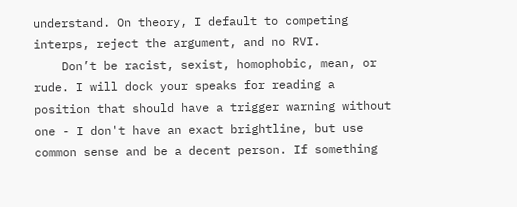understand. On theory, I default to competing interps, reject the argument, and no RVI.
    Don’t be racist, sexist, homophobic, mean, or rude. I will dock your speaks for reading a position that should have a trigger warning without one - I don't have an exact brightline, but use common sense and be a decent person. If something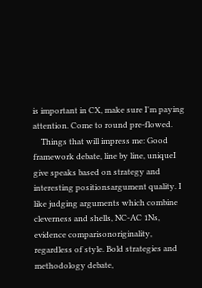is important in CX, make sure I'm paying attention. Come to round pre-flowed.
    Things that will impress me: Good framework debate, line by line, uniqueI give speaks based on strategy and interesting positionsargument quality. I like judging arguments which combine cleverness and shells, NC-AC 1Ns, evidence comparisonoriginality, regardless of style. Bold strategies and methodology debate,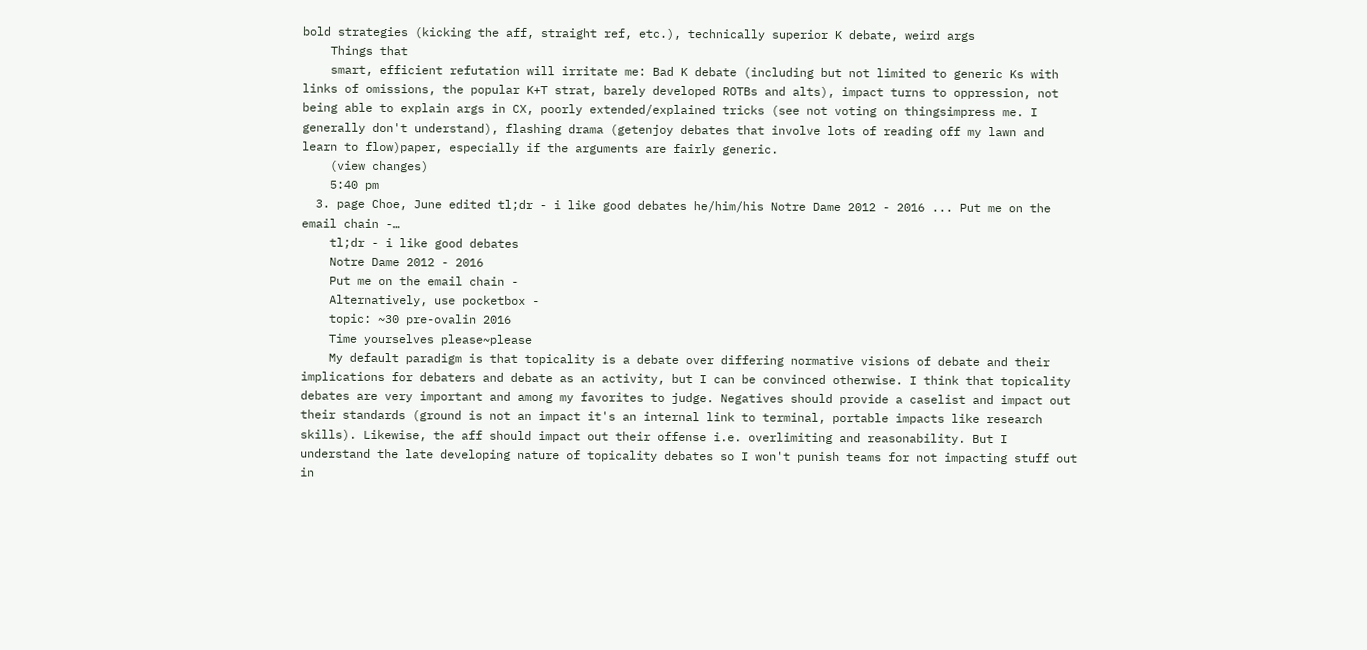bold strategies (kicking the aff, straight ref, etc.), technically superior K debate, weird args
    Things that
    smart, efficient refutation will irritate me: Bad K debate (including but not limited to generic Ks with links of omissions, the popular K+T strat, barely developed ROTBs and alts), impact turns to oppression, not being able to explain args in CX, poorly extended/explained tricks (see not voting on thingsimpress me. I generally don't understand), flashing drama (getenjoy debates that involve lots of reading off my lawn and learn to flow)paper, especially if the arguments are fairly generic.
    (view changes)
    5:40 pm
  3. page Choe, June edited tl;dr - i like good debates he/him/his Notre Dame 2012 - 2016 ... Put me on the email chain -…
    tl;dr - i like good debates
    Notre Dame 2012 - 2016
    Put me on the email chain -
    Alternatively, use pocketbox -
    topic: ~30 pre-ovalin 2016
    Time yourselves please~please
    My default paradigm is that topicality is a debate over differing normative visions of debate and their implications for debaters and debate as an activity, but I can be convinced otherwise. I think that topicality debates are very important and among my favorites to judge. Negatives should provide a caselist and impact out their standards (ground is not an impact it's an internal link to terminal, portable impacts like research skills). Likewise, the aff should impact out their offense i.e. overlimiting and reasonability. But I understand the late developing nature of topicality debates so I won't punish teams for not impacting stuff out in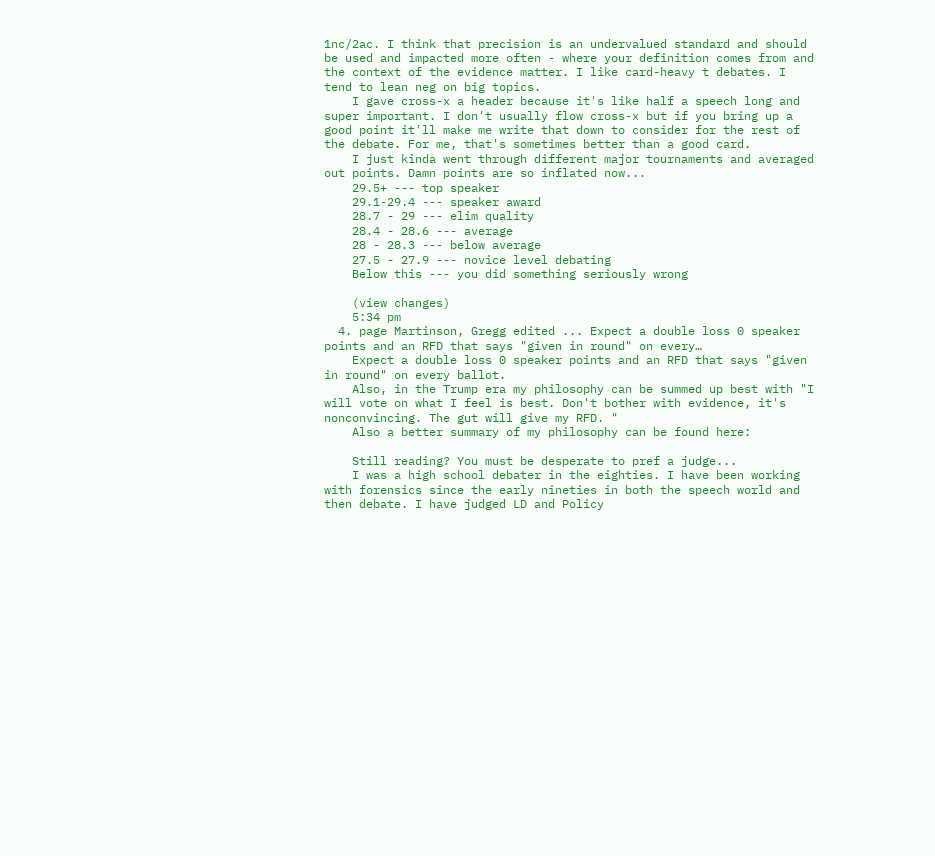1nc/2ac. I think that precision is an undervalued standard and should be used and impacted more often - where your definition comes from and the context of the evidence matter. I like card-heavy t debates. I tend to lean neg on big topics.
    I gave cross-x a header because it's like half a speech long and super important. I don't usually flow cross-x but if you bring up a good point it'll make me write that down to consider for the rest of the debate. For me, that's sometimes better than a good card.
    I just kinda went through different major tournaments and averaged out points. Damn points are so inflated now...
    29.5+ --- top speaker
    29.1-29.4 --- speaker award
    28.7 - 29 --- elim quality
    28.4 - 28.6 --- average
    28 - 28.3 --- below average
    27.5 - 27.9 --- novice level debating
    Below this --- you did something seriously wrong

    (view changes)
    5:34 pm
  4. page Martinson, Gregg edited ... Expect a double loss 0 speaker points and an RFD that says "given in round" on every…
    Expect a double loss 0 speaker points and an RFD that says "given in round" on every ballot.
    Also, in the Trump era my philosophy can be summed up best with "I will vote on what I feel is best. Don't bother with evidence, it's nonconvincing. The gut will give my RFD. "
    Also a better summary of my philosophy can be found here:

    Still reading? You must be desperate to pref a judge...
    I was a high school debater in the eighties. I have been working with forensics since the early nineties in both the speech world and then debate. I have judged LD and Policy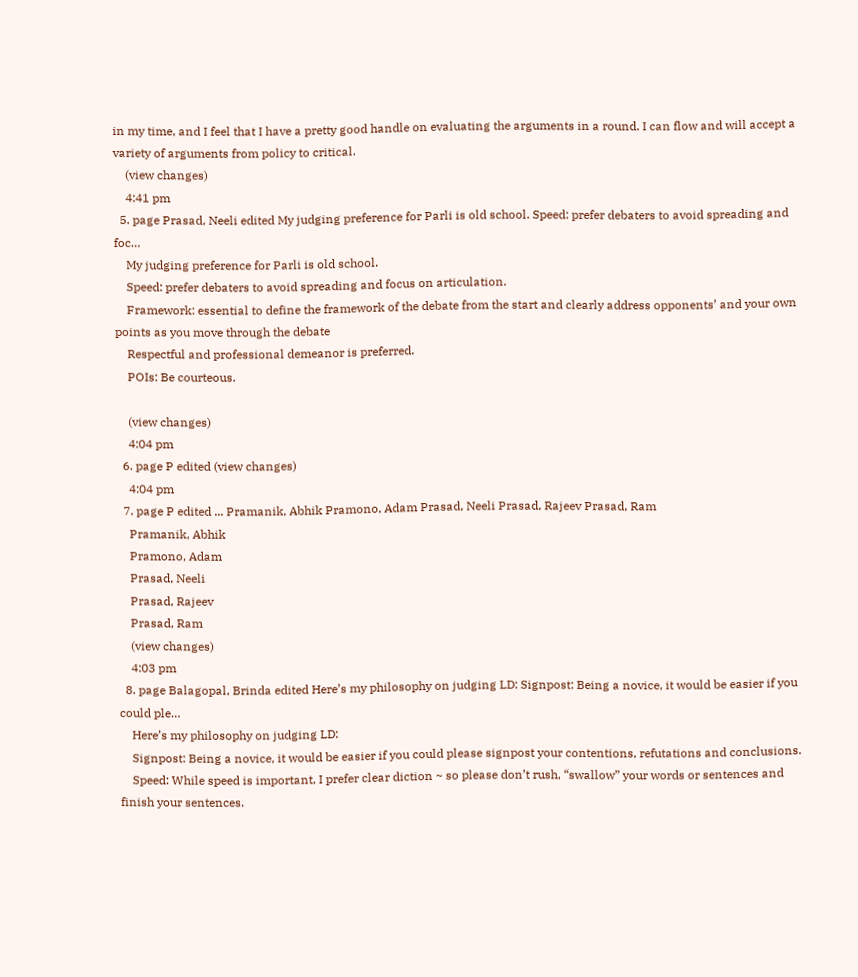in my time, and I feel that I have a pretty good handle on evaluating the arguments in a round. I can flow and will accept a variety of arguments from policy to critical.
    (view changes)
    4:41 pm
  5. page Prasad, Neeli edited My judging preference for Parli is old school. Speed: prefer debaters to avoid spreading and foc…
    My judging preference for Parli is old school.
    Speed: prefer debaters to avoid spreading and focus on articulation.
    Framework: essential to define the framework of the debate from the start and clearly address opponents’ and your own points as you move through the debate
    Respectful and professional demeanor is preferred.
    POIs: Be courteous.

    (view changes)
    4:04 pm
  6. page P edited (view changes)
    4:04 pm
  7. page P edited ... Pramanik, Abhik Pramono, Adam Prasad, Neeli Prasad, Rajeev Prasad, Ram
    Pramanik, Abhik
    Pramono, Adam
    Prasad, Neeli
    Prasad, Rajeev
    Prasad, Ram
    (view changes)
    4:03 pm
  8. page Balagopal, Brinda edited Here’s my philosophy on judging LD: Signpost: Being a novice, it would be easier if you could ple…
    Here’s my philosophy on judging LD:
    Signpost: Being a novice, it would be easier if you could please signpost your contentions, refutations and conclusions.
    Speed: While speed is important, I prefer clear diction ~ so please don’t rush, “swallow” your words or sentences and finish your sentences.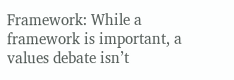Framework: While a framework is important, a values debate isn’t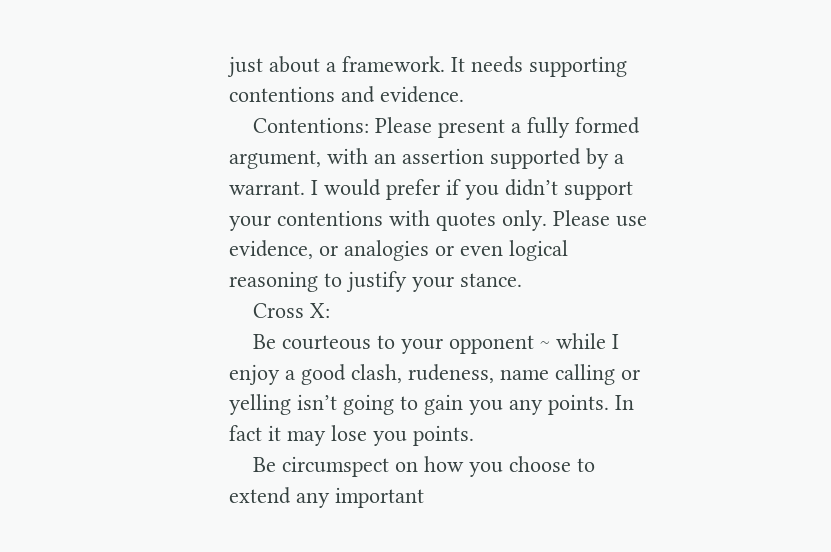just about a framework. It needs supporting contentions and evidence.
    Contentions: Please present a fully formed argument, with an assertion supported by a warrant. I would prefer if you didn’t support your contentions with quotes only. Please use evidence, or analogies or even logical reasoning to justify your stance.
    Cross X:
    Be courteous to your opponent ~ while I enjoy a good clash, rudeness, name calling or yelling isn’t going to gain you any points. In fact it may lose you points.
    Be circumspect on how you choose to extend any important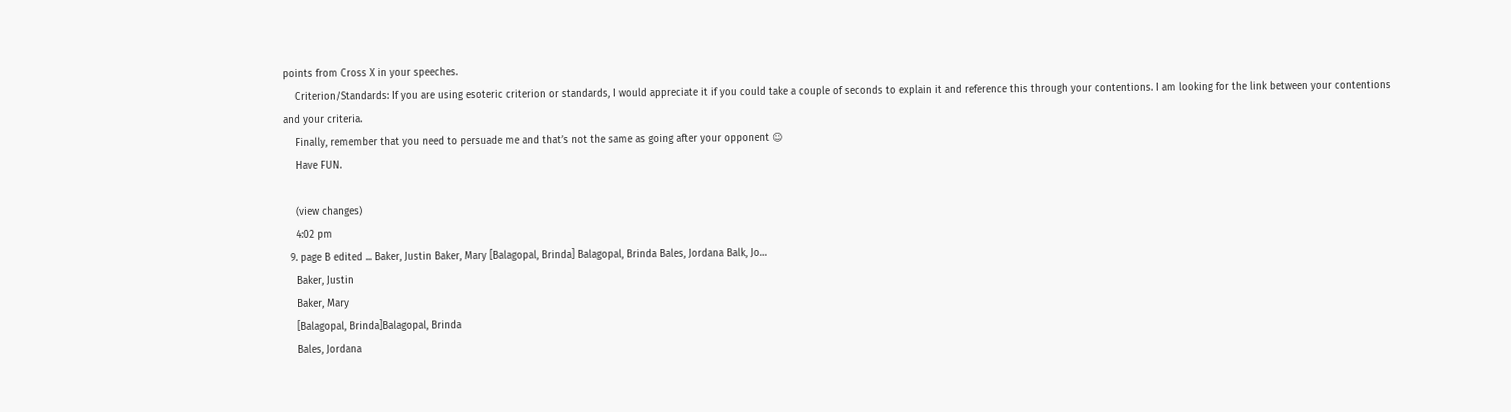points from Cross X in your speeches.
    Criterion/Standards: If you are using esoteric criterion or standards, I would appreciate it if you could take a couple of seconds to explain it and reference this through your contentions. I am looking for the link between your contentions and your criteria.
    Finally, remember that you need to persuade me and that’s not the same as going after your opponent ☺
    Have FUN.

    (view changes)
    4:02 pm
  9. page B edited ... Baker, Justin Baker, Mary [Balagopal, Brinda] Balagopal, Brinda Bales, Jordana Balk, Jo…
    Baker, Justin
    Baker, Mary
    [Balagopal, Brinda]Balagopal, Brinda
    Bales, Jordana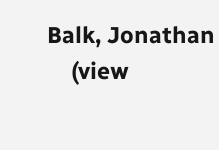Balk, Jonathan
    (view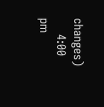changes)
    4:00 pm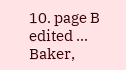10. page B edited ... Baker,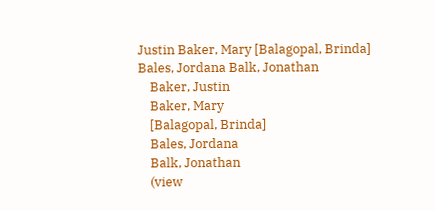Justin Baker, Mary [Balagopal, Brinda] Bales, Jordana Balk, Jonathan
    Baker, Justin
    Baker, Mary
    [Balagopal, Brinda]
    Bales, Jordana
    Balk, Jonathan
    (view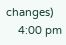changes)
    4:00 pm